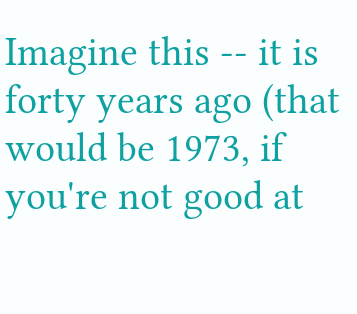Imagine this -- it is forty years ago (that would be 1973, if you're not good at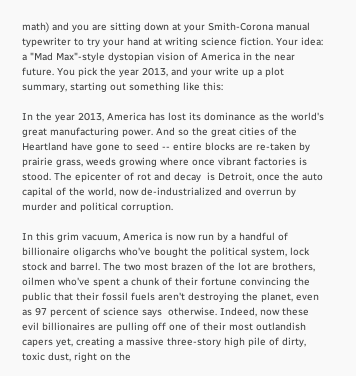math) and you are sitting down at your Smith-Corona manual typewriter to try your hand at writing science fiction. Your idea: a "Mad Max"-style dystopian vision of America in the near future. You pick the year 2013, and your write up a plot summary, starting out something like this:

In the year 2013, America has lost its dominance as the world's great manufacturing power. And so the great cities of the Heartland have gone to seed -- entire blocks are re-taken by prairie grass, weeds growing where once vibrant factories is stood. The epicenter of rot and decay  is Detroit, once the auto capital of the world, now de-industrialized and overrun by murder and political corruption.

In this grim vacuum, America is now run by a handful of billionaire oligarchs who've bought the political system, lock stock and barrel. The two most brazen of the lot are brothers, oilmen who've spent a chunk of their fortune convincing the public that their fossil fuels aren't destroying the planet, even as 97 percent of science says  otherwise. Indeed, now these evil billionaires are pulling off one of their most outlandish capers yet, creating a massive three-story high pile of dirty, toxic dust, right on the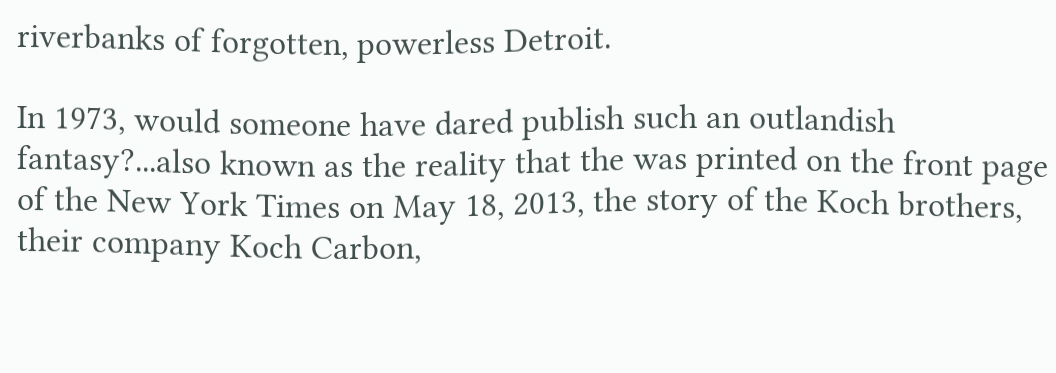riverbanks of forgotten, powerless Detroit.

In 1973, would someone have dared publish such an outlandish fantasy?...also known as the reality that the was printed on the front page of the New York Times on May 18, 2013, the story of the Koch brothers, their company Koch Carbon,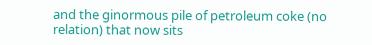and the ginormous pile of petroleum coke (no relation) that now sits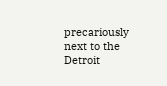precariously next to the Detroit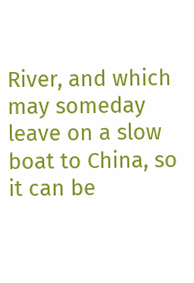River, and which may someday leave on a slow boat to China, so it can be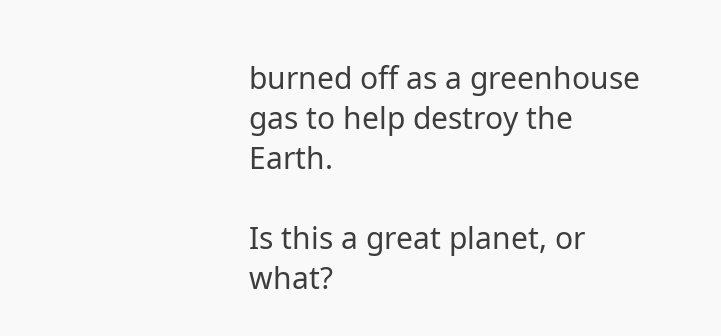burned off as a greenhouse gas to help destroy the Earth.

Is this a great planet, or what?